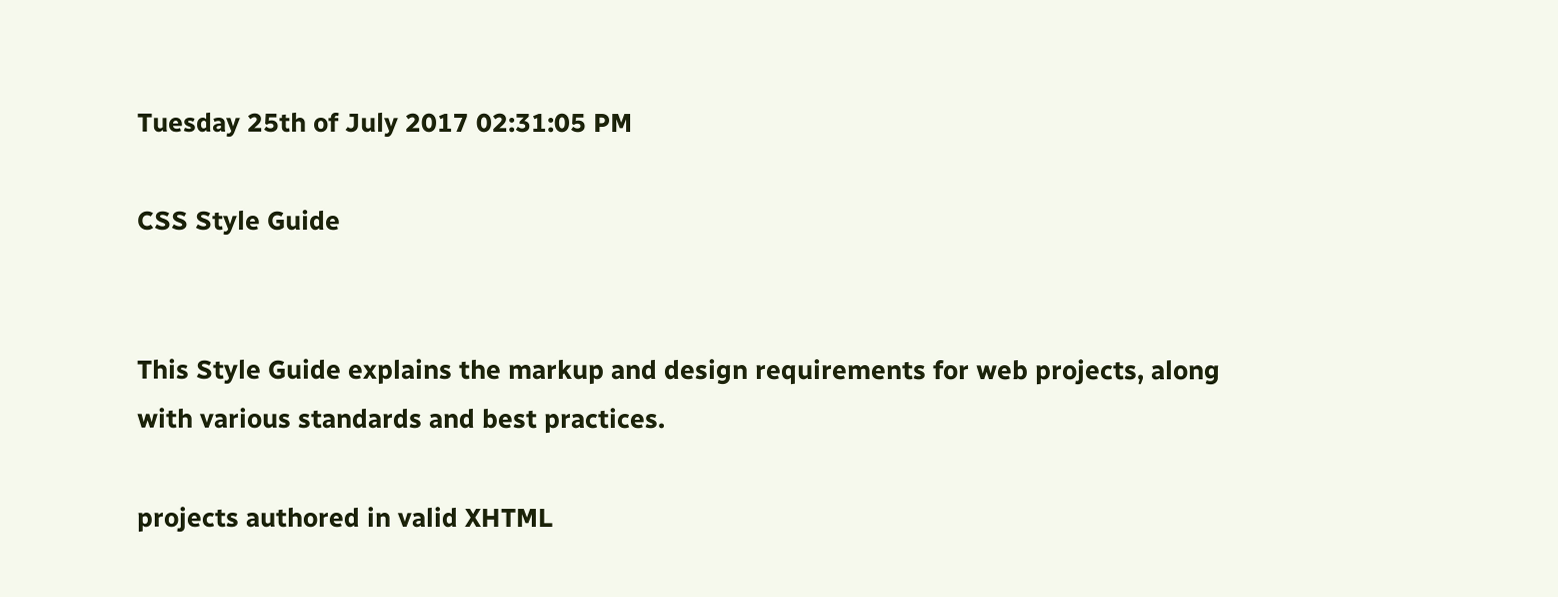Tuesday 25th of July 2017 02:31:05 PM

CSS Style Guide


This Style Guide explains the markup and design requirements for web projects, along with various standards and best practices.

projects authored in valid XHTML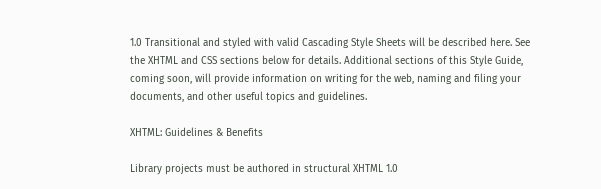1.0 Transitional and styled with valid Cascading Style Sheets will be described here. See the XHTML and CSS sections below for details. Additional sections of this Style Guide, coming soon, will provide information on writing for the web, naming and filing your documents, and other useful topics and guidelines.

XHTML: Guidelines & Benefits

Library projects must be authored in structural XHTML 1.0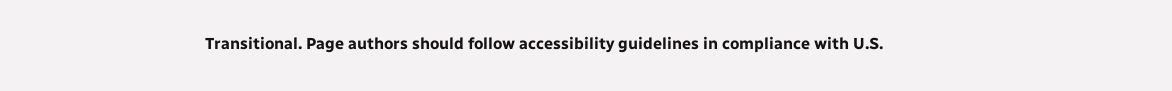Transitional. Page authors should follow accessibility guidelines in compliance with U.S.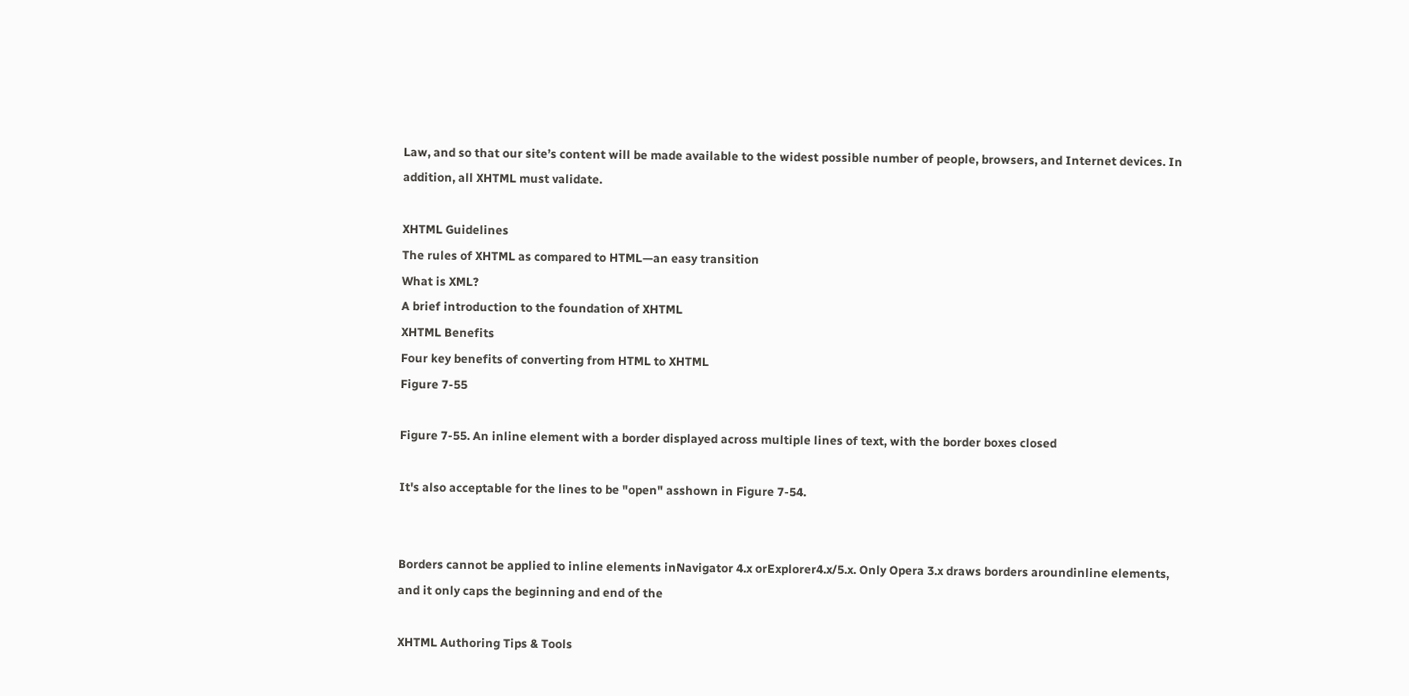Law, and so that our site’s content will be made available to the widest possible number of people, browsers, and Internet devices. In addition, all XHTML must validate.

XHTML Guidelines
The rules of XHTML as compared to HTML—an easy transition
What is XML?
A brief introduction to the foundation of XHTML
XHTML Benefits
Four key benefits of converting from HTML to XHTML
Figure 7-55

Figure 7-55. An inline element with a border displayed across multiple lines of text, with the border boxes closed

It's also acceptable for the lines to be "open" asshown in Figure 7-54.


Borders cannot be applied to inline elements inNavigator 4.x orExplorer4.x/5.x. Only Opera 3.x draws borders aroundinline elements, and it only caps the beginning and end of the

XHTML Authoring Tips & Tools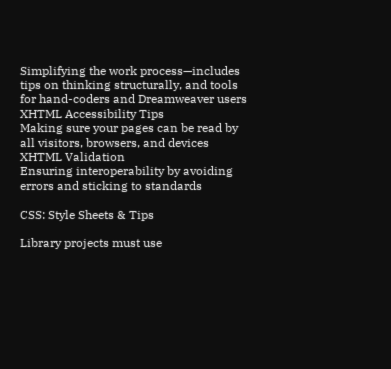Simplifying the work process—includes tips on thinking structurally, and tools for hand-coders and Dreamweaver users
XHTML Accessibility Tips
Making sure your pages can be read by all visitors, browsers, and devices
XHTML Validation
Ensuring interoperability by avoiding errors and sticking to standards

CSS: Style Sheets & Tips

Library projects must use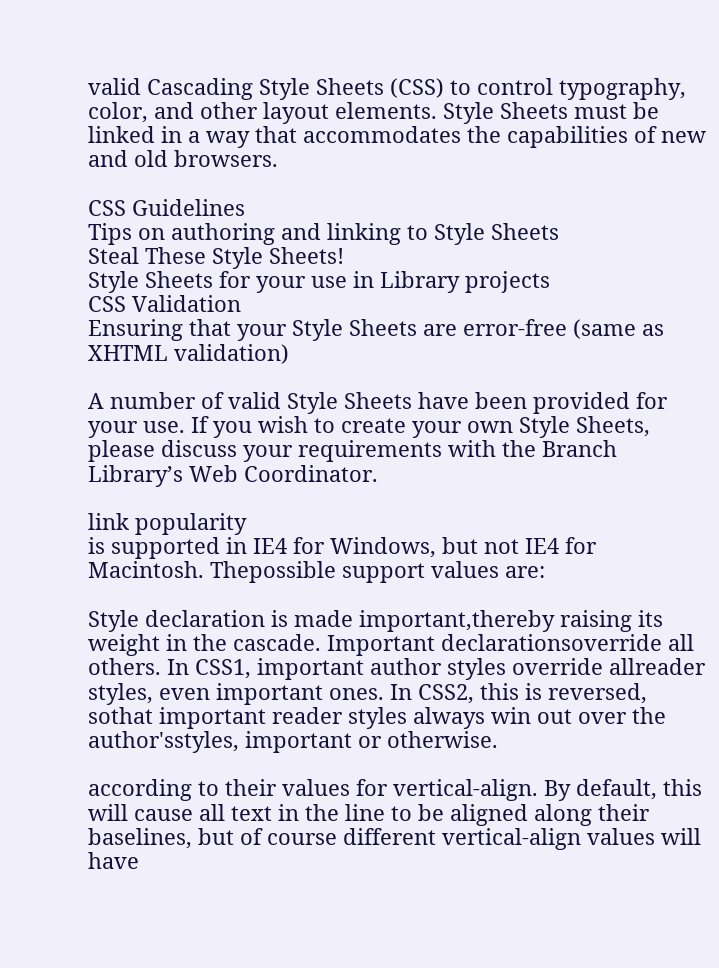valid Cascading Style Sheets (CSS) to control typography, color, and other layout elements. Style Sheets must be linked in a way that accommodates the capabilities of new and old browsers.

CSS Guidelines
Tips on authoring and linking to Style Sheets
Steal These Style Sheets!
Style Sheets for your use in Library projects
CSS Validation
Ensuring that your Style Sheets are error-free (same as XHTML validation)

A number of valid Style Sheets have been provided for your use. If you wish to create your own Style Sheets, please discuss your requirements with the Branch Library’s Web Coordinator.

link popularity
is supported in IE4 for Windows, but not IE4 for Macintosh. Thepossible support values are:

Style declaration is made important,thereby raising its weight in the cascade. Important declarationsoverride all others. In CSS1, important author styles override allreader styles, even important ones. In CSS2, this is reversed, sothat important reader styles always win out over the author'sstyles, important or otherwise.

according to their values for vertical-align. By default, this will cause all text in the line to be aligned along their baselines, but of course different vertical-align values will have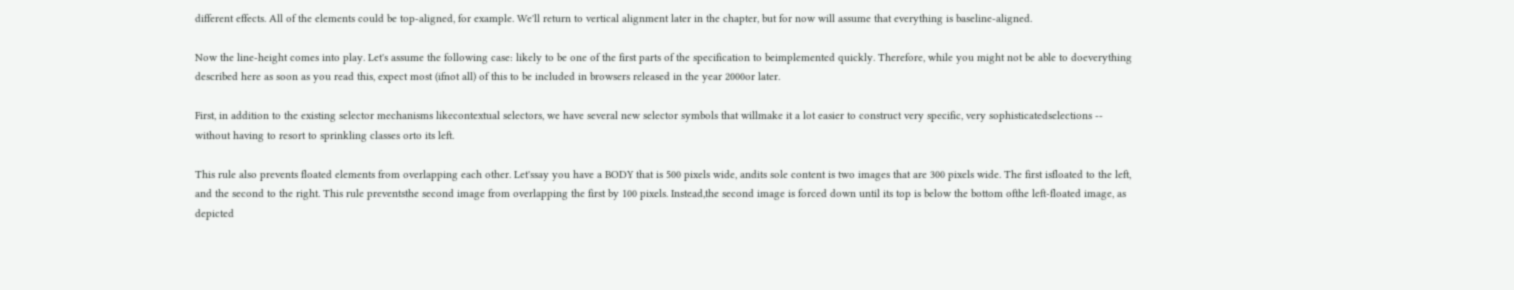different effects. All of the elements could be top-aligned, for example. We'll return to vertical alignment later in the chapter, but for now will assume that everything is baseline-aligned.

Now the line-height comes into play. Let's assume the following case: likely to be one of the first parts of the specification to beimplemented quickly. Therefore, while you might not be able to doeverything described here as soon as you read this, expect most (ifnot all) of this to be included in browsers released in the year 2000or later.

First, in addition to the existing selector mechanisms likecontextual selectors, we have several new selector symbols that willmake it a lot easier to construct very specific, very sophisticatedselections -- without having to resort to sprinkling classes orto its left.

This rule also prevents floated elements from overlapping each other. Let'ssay you have a BODY that is 500 pixels wide, andits sole content is two images that are 300 pixels wide. The first isfloated to the left, and the second to the right. This rule preventsthe second image from overlapping the first by 100 pixels. Instead,the second image is forced down until its top is below the bottom ofthe left-floated image, as depicted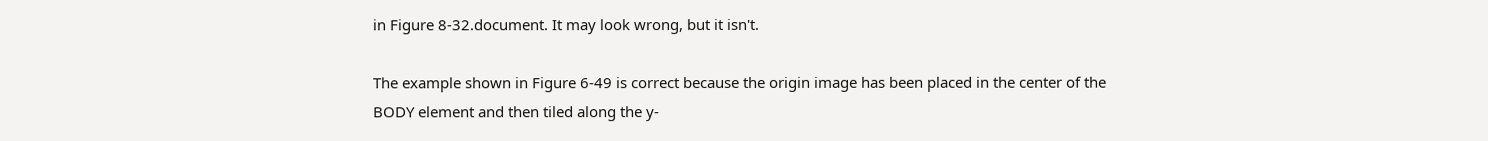in Figure 8-32.document. It may look wrong, but it isn't.

The example shown in Figure 6-49 is correct because the origin image has been placed in the center of the BODY element and then tiled along the y-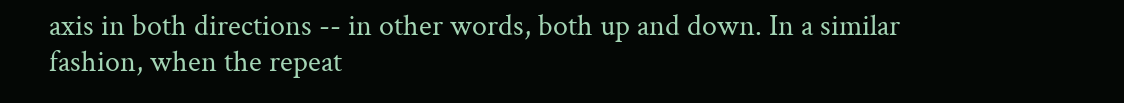axis in both directions -- in other words, both up and down. In a similar fashion, when the repeat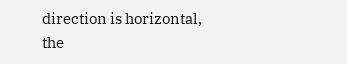direction is horizontal, the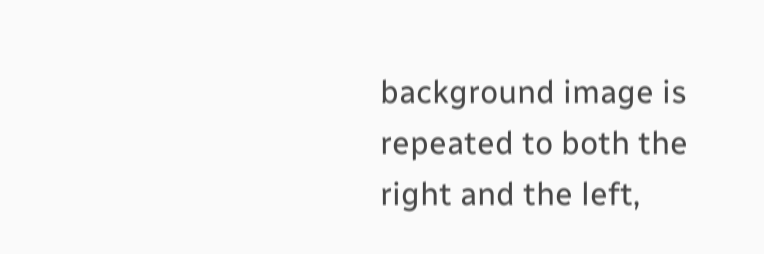background image is repeated to both the right and the left,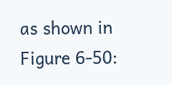as shown in Figure 6-50: